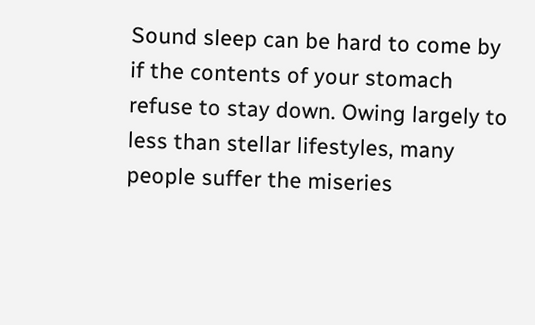Sound sleep can be hard to come by if the contents of your stomach refuse to stay down. Owing largely to less than stellar lifestyles, many people suffer the miseries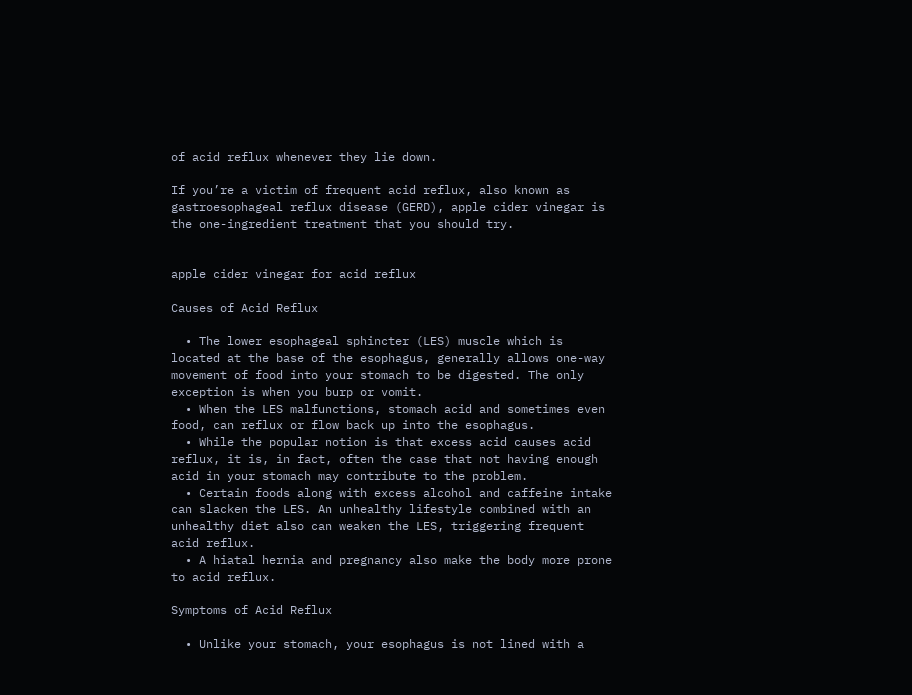of acid reflux whenever they lie down.

If you’re a victim of frequent acid reflux, also known as gastroesophageal reflux disease (GERD), apple cider vinegar is the one-ingredient treatment that you should try.


apple cider vinegar for acid reflux

Causes of Acid Reflux

  • The lower esophageal sphincter (LES) muscle which is located at the base of the esophagus, generally allows one-way movement of food into your stomach to be digested. The only exception is when you burp or vomit.
  • When the LES malfunctions, stomach acid and sometimes even food, can reflux or flow back up into the esophagus.
  • While the popular notion is that excess acid causes acid reflux, it is, in fact, often the case that not having enough acid in your stomach may contribute to the problem.
  • Certain foods along with excess alcohol and caffeine intake can slacken the LES. An unhealthy lifestyle combined with an unhealthy diet also can weaken the LES, triggering frequent acid reflux.
  • A hiatal hernia and pregnancy also make the body more prone to acid reflux.

Symptoms of Acid Reflux

  • Unlike your stomach, your esophagus is not lined with a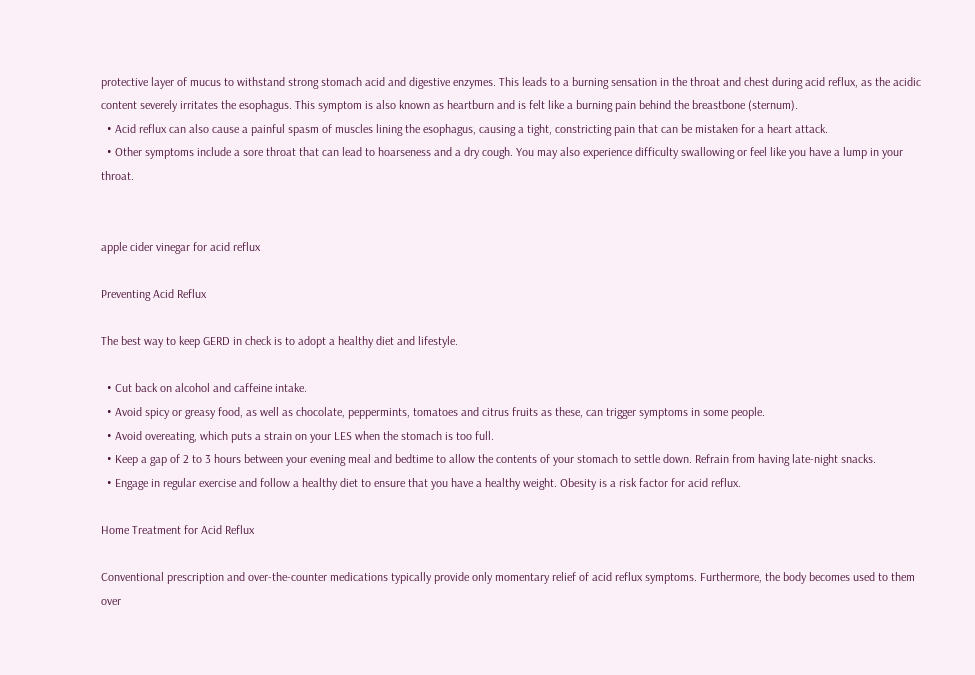protective layer of mucus to withstand strong stomach acid and digestive enzymes. This leads to a burning sensation in the throat and chest during acid reflux, as the acidic content severely irritates the esophagus. This symptom is also known as heartburn and is felt like a burning pain behind the breastbone (sternum).
  • Acid reflux can also cause a painful spasm of muscles lining the esophagus, causing a tight, constricting pain that can be mistaken for a heart attack.
  • Other symptoms include a sore throat that can lead to hoarseness and a dry cough. You may also experience difficulty swallowing or feel like you have a lump in your throat.


apple cider vinegar for acid reflux

Preventing Acid Reflux

The best way to keep GERD in check is to adopt a healthy diet and lifestyle.

  • Cut back on alcohol and caffeine intake.
  • Avoid spicy or greasy food, as well as chocolate, peppermints, tomatoes and citrus fruits as these, can trigger symptoms in some people.
  • Avoid overeating, which puts a strain on your LES when the stomach is too full.
  • Keep a gap of 2 to 3 hours between your evening meal and bedtime to allow the contents of your stomach to settle down. Refrain from having late-night snacks.
  • Engage in regular exercise and follow a healthy diet to ensure that you have a healthy weight. Obesity is a risk factor for acid reflux.

Home Treatment for Acid Reflux

Conventional prescription and over-the-counter medications typically provide only momentary relief of acid reflux symptoms. Furthermore, the body becomes used to them over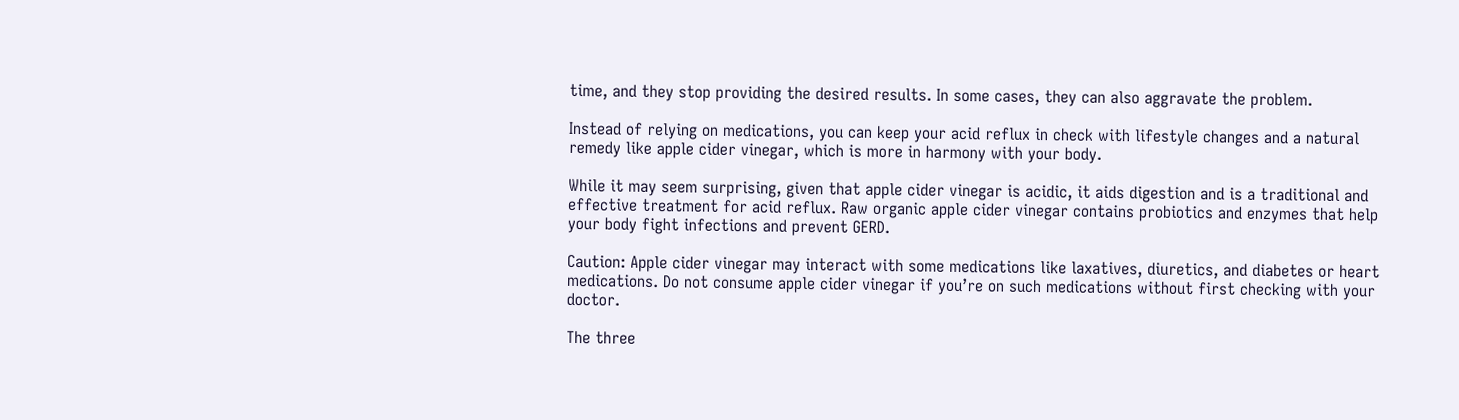time, and they stop providing the desired results. In some cases, they can also aggravate the problem.

Instead of relying on medications, you can keep your acid reflux in check with lifestyle changes and a natural remedy like apple cider vinegar, which is more in harmony with your body.

While it may seem surprising, given that apple cider vinegar is acidic, it aids digestion and is a traditional and effective treatment for acid reflux. Raw organic apple cider vinegar contains probiotics and enzymes that help your body fight infections and prevent GERD.

Caution: Apple cider vinegar may interact with some medications like laxatives, diuretics, and diabetes or heart medications. Do not consume apple cider vinegar if you’re on such medications without first checking with your doctor.

The three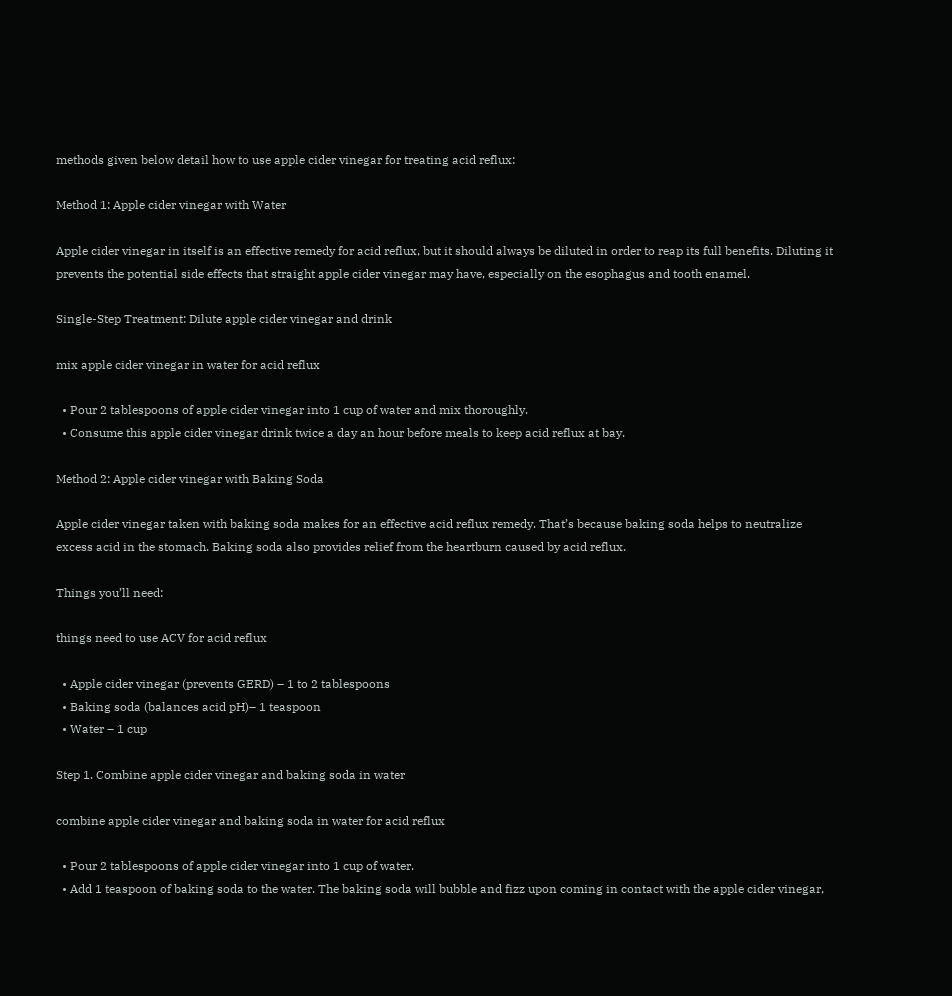methods given below detail how to use apple cider vinegar for treating acid reflux:

Method 1: Apple cider vinegar with Water

Apple cider vinegar in itself is an effective remedy for acid reflux, but it should always be diluted in order to reap its full benefits. Diluting it prevents the potential side effects that straight apple cider vinegar may have, especially on the esophagus and tooth enamel.

Single-Step Treatment: Dilute apple cider vinegar and drink

mix apple cider vinegar in water for acid reflux

  • Pour 2 tablespoons of apple cider vinegar into 1 cup of water and mix thoroughly.
  • Consume this apple cider vinegar drink twice a day an hour before meals to keep acid reflux at bay.

Method 2: Apple cider vinegar with Baking Soda

Apple cider vinegar taken with baking soda makes for an effective acid reflux remedy. That’s because baking soda helps to neutralize excess acid in the stomach. Baking soda also provides relief from the heartburn caused by acid reflux.

Things you’ll need:

things need to use ACV for acid reflux

  • Apple cider vinegar (prevents GERD) – 1 to 2 tablespoons
  • Baking soda (balances acid pH)– 1 teaspoon
  • Water – 1 cup

Step 1. Combine apple cider vinegar and baking soda in water

combine apple cider vinegar and baking soda in water for acid reflux

  • Pour 2 tablespoons of apple cider vinegar into 1 cup of water.
  • Add 1 teaspoon of baking soda to the water. The baking soda will bubble and fizz upon coming in contact with the apple cider vinegar,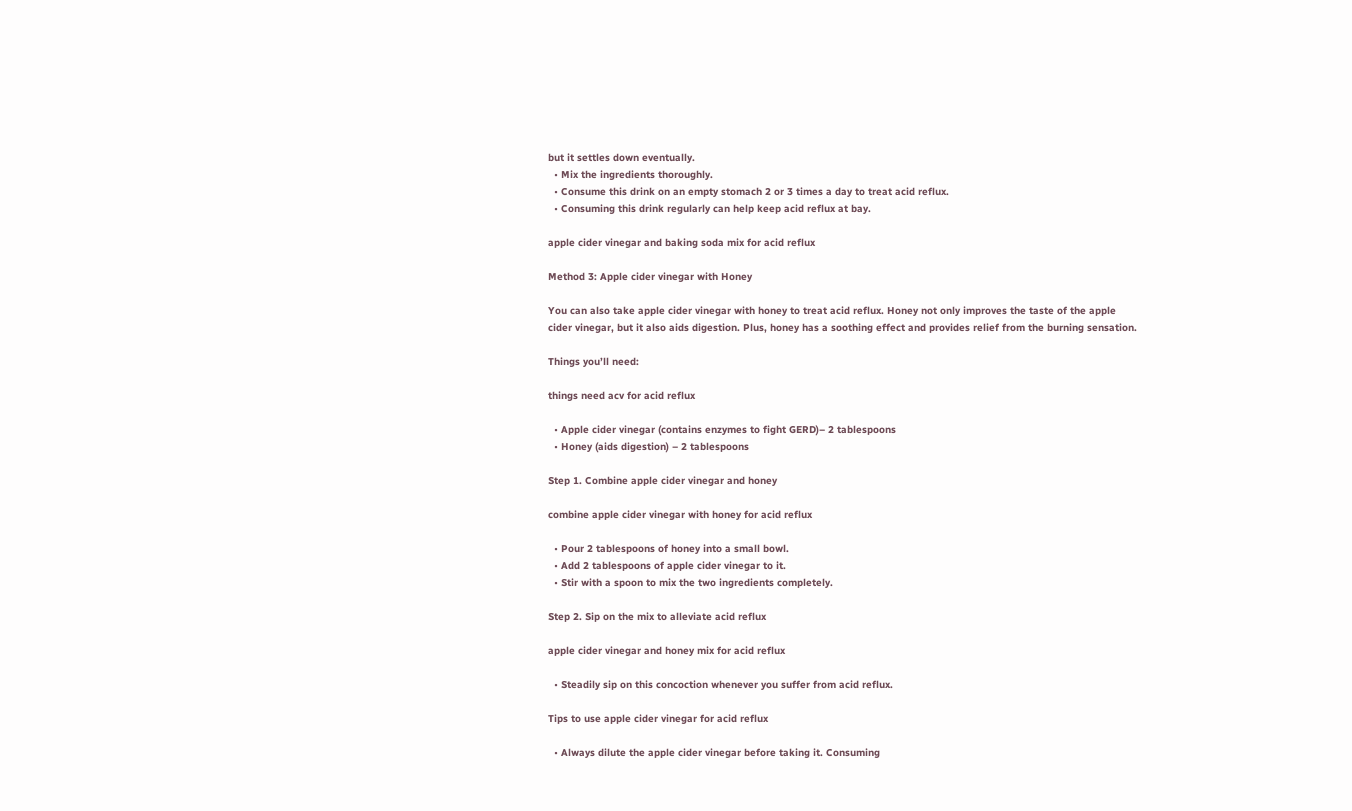but it settles down eventually.
  • Mix the ingredients thoroughly.
  • Consume this drink on an empty stomach 2 or 3 times a day to treat acid reflux.
  • Consuming this drink regularly can help keep acid reflux at bay.

apple cider vinegar and baking soda mix for acid reflux

Method 3: Apple cider vinegar with Honey

You can also take apple cider vinegar with honey to treat acid reflux. Honey not only improves the taste of the apple cider vinegar, but it also aids digestion. Plus, honey has a soothing effect and provides relief from the burning sensation.

Things you’ll need:

things need acv for acid reflux

  • Apple cider vinegar (contains enzymes to fight GERD)– 2 tablespoons
  • Honey (aids digestion) – 2 tablespoons

Step 1. Combine apple cider vinegar and honey

combine apple cider vinegar with honey for acid reflux

  • Pour 2 tablespoons of honey into a small bowl.
  • Add 2 tablespoons of apple cider vinegar to it.
  • Stir with a spoon to mix the two ingredients completely.

Step 2. Sip on the mix to alleviate acid reflux

apple cider vinegar and honey mix for acid reflux

  • Steadily sip on this concoction whenever you suffer from acid reflux.

Tips to use apple cider vinegar for acid reflux

  • Always dilute the apple cider vinegar before taking it. Consuming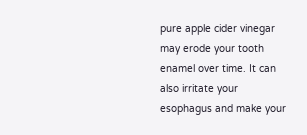pure apple cider vinegar may erode your tooth enamel over time. It can also irritate your esophagus and make your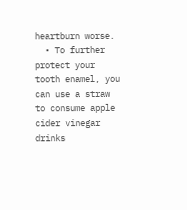heartburn worse.
  • To further protect your tooth enamel, you can use a straw to consume apple cider vinegar drinks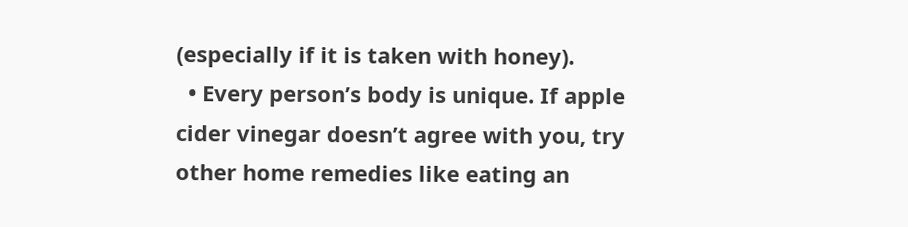(especially if it is taken with honey).
  • Every person’s body is unique. If apple cider vinegar doesn’t agree with you, try other home remedies like eating an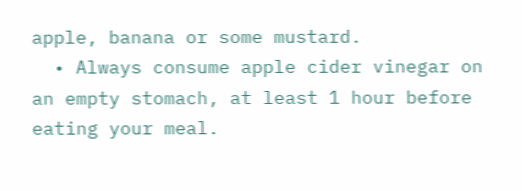apple, banana or some mustard.
  • Always consume apple cider vinegar on an empty stomach, at least 1 hour before eating your meal.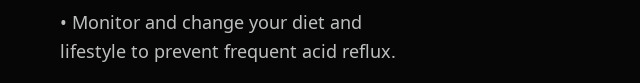• Monitor and change your diet and lifestyle to prevent frequent acid reflux.